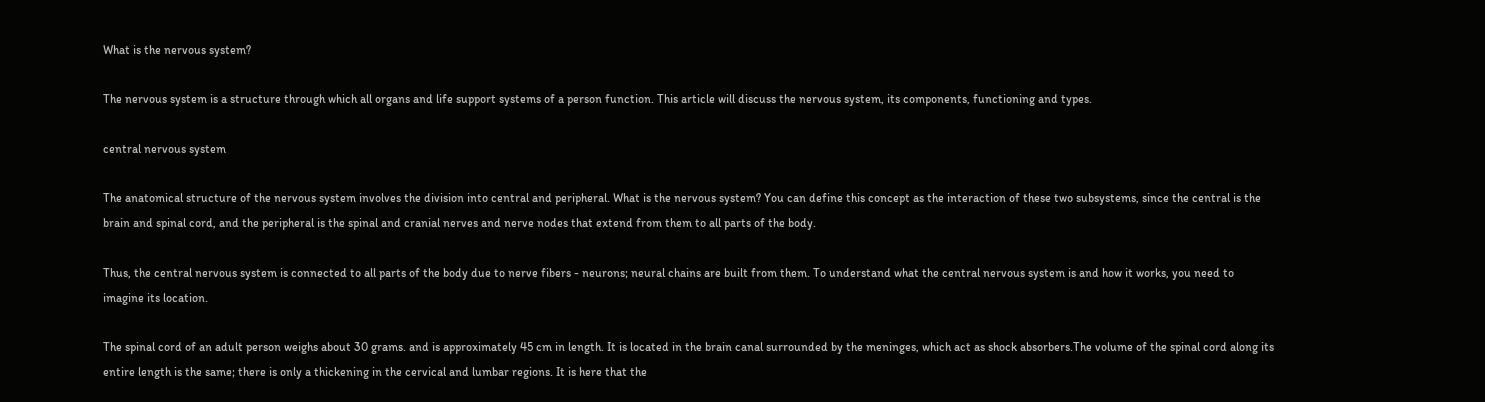What is the nervous system?

The nervous system is a structure through which all organs and life support systems of a person function. This article will discuss the nervous system, its components, functioning and types.

central nervous system

The anatomical structure of the nervous system involves the division into central and peripheral. What is the nervous system? You can define this concept as the interaction of these two subsystems, since the central is the brain and spinal cord, and the peripheral is the spinal and cranial nerves and nerve nodes that extend from them to all parts of the body.

Thus, the central nervous system is connected to all parts of the body due to nerve fibers - neurons; neural chains are built from them. To understand what the central nervous system is and how it works, you need to imagine its location.

The spinal cord of an adult person weighs about 30 grams. and is approximately 45 cm in length. It is located in the brain canal surrounded by the meninges, which act as shock absorbers.The volume of the spinal cord along its entire length is the same; there is only a thickening in the cervical and lumbar regions. It is here that the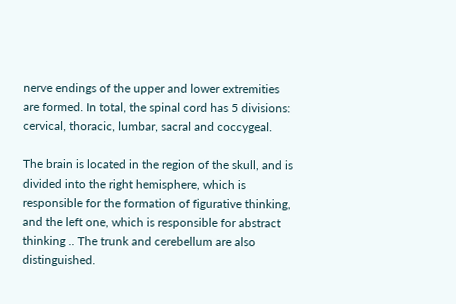nerve endings of the upper and lower extremities are formed. In total, the spinal cord has 5 divisions: cervical, thoracic, lumbar, sacral and coccygeal.

The brain is located in the region of the skull, and is divided into the right hemisphere, which is responsible for the formation of figurative thinking, and the left one, which is responsible for abstract thinking .. The trunk and cerebellum are also distinguished.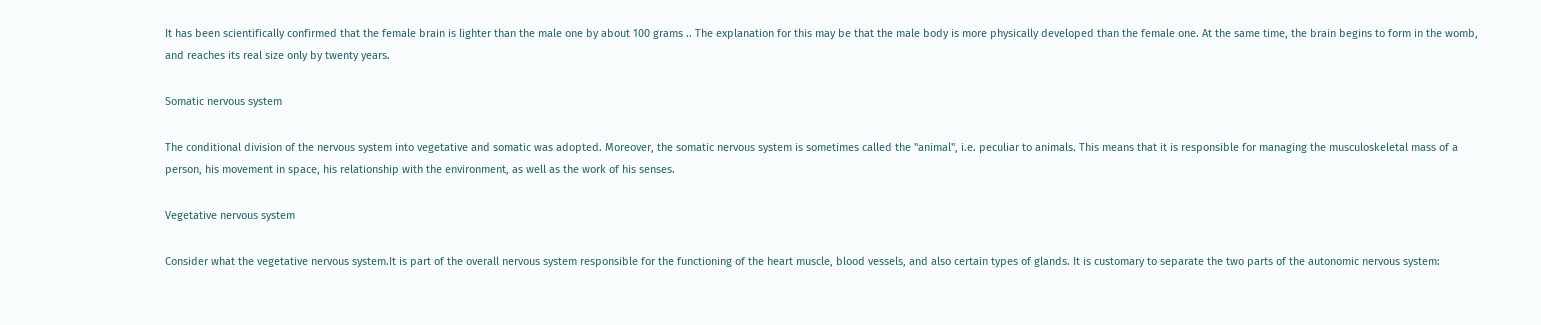It has been scientifically confirmed that the female brain is lighter than the male one by about 100 grams .. The explanation for this may be that the male body is more physically developed than the female one. At the same time, the brain begins to form in the womb, and reaches its real size only by twenty years.

Somatic nervous system

The conditional division of the nervous system into vegetative and somatic was adopted. Moreover, the somatic nervous system is sometimes called the "animal", i.e. peculiar to animals. This means that it is responsible for managing the musculoskeletal mass of a person, his movement in space, his relationship with the environment, as well as the work of his senses.

Vegetative nervous system

Consider what the vegetative nervous system.It is part of the overall nervous system responsible for the functioning of the heart muscle, blood vessels, and also certain types of glands. It is customary to separate the two parts of the autonomic nervous system: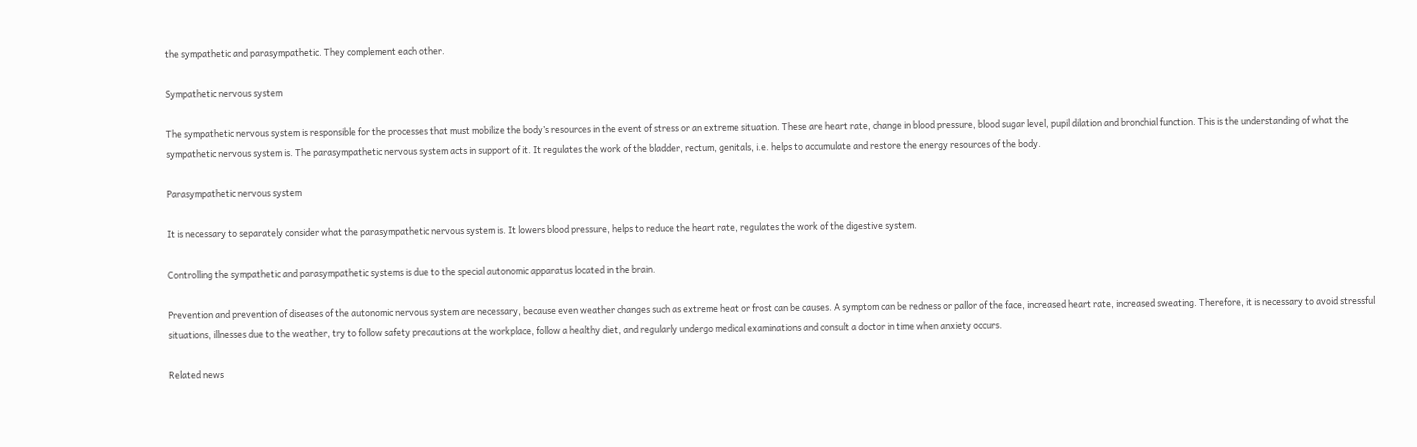the sympathetic and parasympathetic. They complement each other.

Sympathetic nervous system

The sympathetic nervous system is responsible for the processes that must mobilize the body’s resources in the event of stress or an extreme situation. These are heart rate, change in blood pressure, blood sugar level, pupil dilation and bronchial function. This is the understanding of what the sympathetic nervous system is. The parasympathetic nervous system acts in support of it. It regulates the work of the bladder, rectum, genitals, i.e. helps to accumulate and restore the energy resources of the body.

Parasympathetic nervous system

It is necessary to separately consider what the parasympathetic nervous system is. It lowers blood pressure, helps to reduce the heart rate, regulates the work of the digestive system.

Controlling the sympathetic and parasympathetic systems is due to the special autonomic apparatus located in the brain.

Prevention and prevention of diseases of the autonomic nervous system are necessary, because even weather changes such as extreme heat or frost can be causes. A symptom can be redness or pallor of the face, increased heart rate, increased sweating. Therefore, it is necessary to avoid stressful situations, illnesses due to the weather, try to follow safety precautions at the workplace, follow a healthy diet, and regularly undergo medical examinations and consult a doctor in time when anxiety occurs.

Related news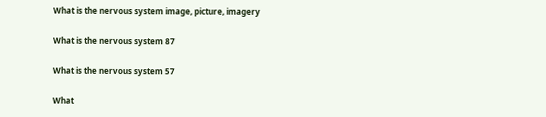What is the nervous system image, picture, imagery

What is the nervous system 87

What is the nervous system 57

What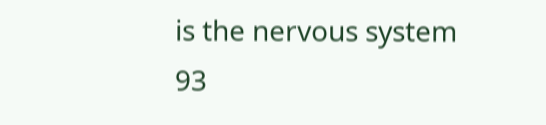is the nervous system 93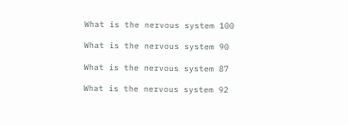What is the nervous system 100

What is the nervous system 90

What is the nervous system 87

What is the nervous system 92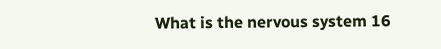What is the nervous system 16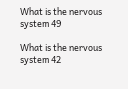What is the nervous system 49

What is the nervous system 42